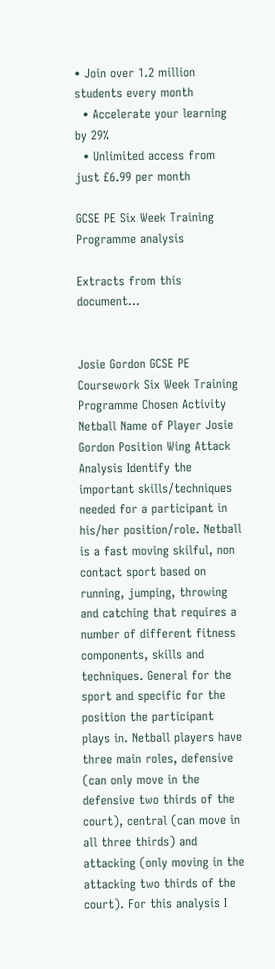• Join over 1.2 million students every month
  • Accelerate your learning by 29%
  • Unlimited access from just £6.99 per month

GCSE PE Six Week Training Programme analysis

Extracts from this document...


Josie Gordon GCSE PE Coursework Six Week Training Programme Chosen Activity Netball Name of Player Josie Gordon Position Wing Attack Analysis Identify the important skills/techniques needed for a participant in his/her position/role. Netball is a fast moving skilful, non contact sport based on running, jumping, throwing and catching that requires a number of different fitness components, skills and techniques. General for the sport and specific for the position the participant plays in. Netball players have three main roles, defensive (can only move in the defensive two thirds of the court), central (can move in all three thirds) and attacking (only moving in the attacking two thirds of the court). For this analysis I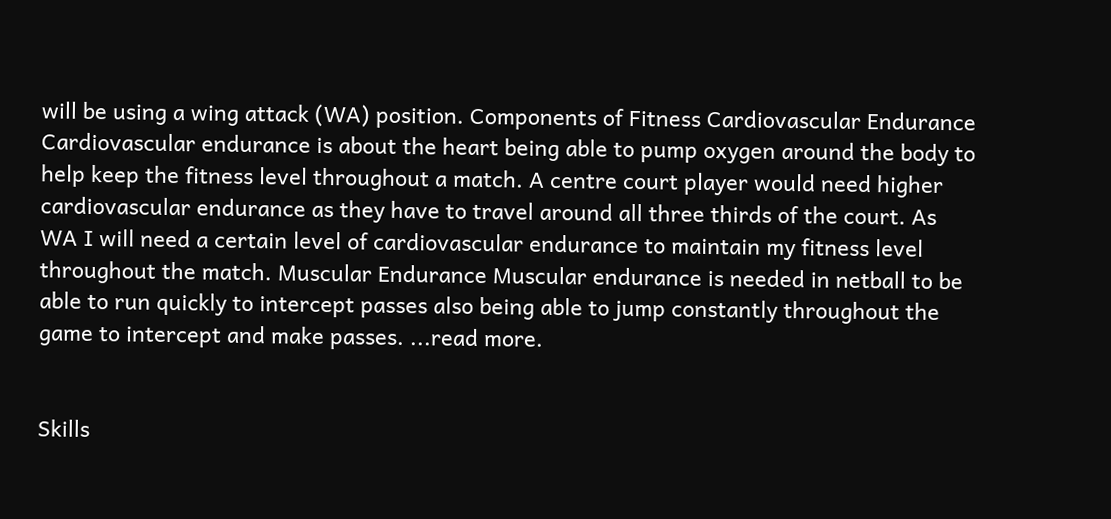will be using a wing attack (WA) position. Components of Fitness Cardiovascular Endurance Cardiovascular endurance is about the heart being able to pump oxygen around the body to help keep the fitness level throughout a match. A centre court player would need higher cardiovascular endurance as they have to travel around all three thirds of the court. As WA I will need a certain level of cardiovascular endurance to maintain my fitness level throughout the match. Muscular Endurance Muscular endurance is needed in netball to be able to run quickly to intercept passes also being able to jump constantly throughout the game to intercept and make passes. ...read more.


Skills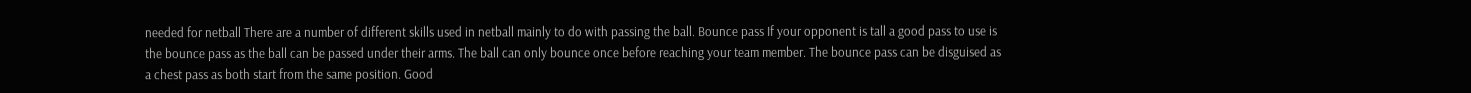needed for netball There are a number of different skills used in netball mainly to do with passing the ball. Bounce pass If your opponent is tall a good pass to use is the bounce pass as the ball can be passed under their arms. The ball can only bounce once before reaching your team member. The bounce pass can be disguised as a chest pass as both start from the same position. Good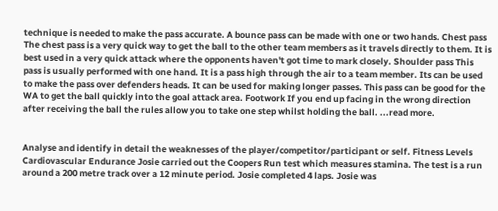technique is needed to make the pass accurate. A bounce pass can be made with one or two hands. Chest pass The chest pass is a very quick way to get the ball to the other team members as it travels directly to them. It is best used in a very quick attack where the opponents haven't got time to mark closely. Shoulder pass This pass is usually performed with one hand. It is a pass high through the air to a team member. Its can be used to make the pass over defenders heads. It can be used for making longer passes. This pass can be good for the WA to get the ball quickly into the goal attack area. Footwork If you end up facing in the wrong direction after receiving the ball the rules allow you to take one step whilst holding the ball. ...read more.


Analyse and identify in detail the weaknesses of the player/competitor/participant or self. Fitness Levels Cardiovascular Endurance Josie carried out the Coopers Run test which measures stamina. The test is a run around a 200 metre track over a 12 minute period. Josie completed 4 laps. Josie was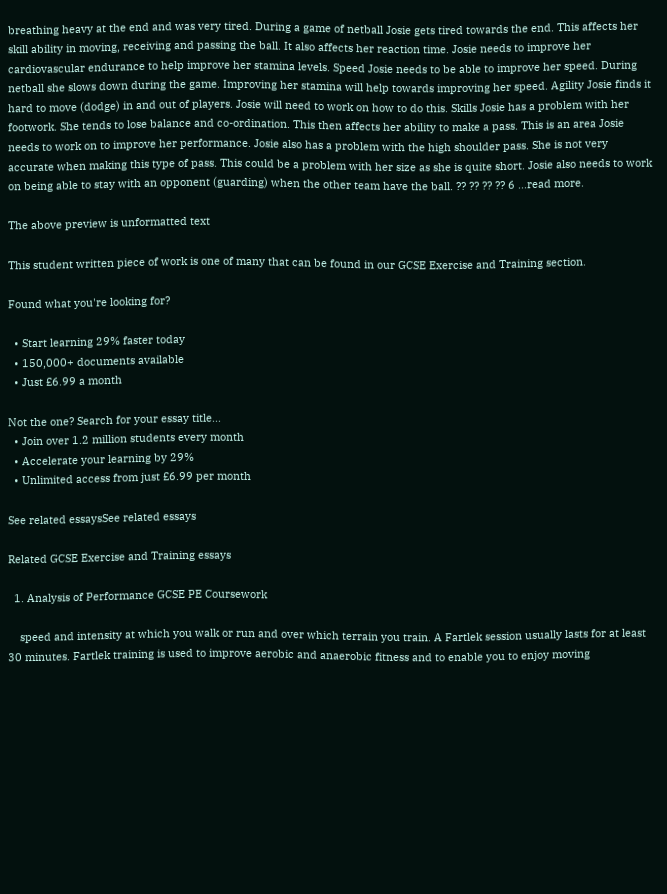breathing heavy at the end and was very tired. During a game of netball Josie gets tired towards the end. This affects her skill ability in moving, receiving and passing the ball. It also affects her reaction time. Josie needs to improve her cardiovascular endurance to help improve her stamina levels. Speed Josie needs to be able to improve her speed. During netball she slows down during the game. Improving her stamina will help towards improving her speed. Agility Josie finds it hard to move (dodge) in and out of players. Josie will need to work on how to do this. Skills Josie has a problem with her footwork. She tends to lose balance and co-ordination. This then affects her ability to make a pass. This is an area Josie needs to work on to improve her performance. Josie also has a problem with the high shoulder pass. She is not very accurate when making this type of pass. This could be a problem with her size as she is quite short. Josie also needs to work on being able to stay with an opponent (guarding) when the other team have the ball. ?? ?? ?? ?? 6 ...read more.

The above preview is unformatted text

This student written piece of work is one of many that can be found in our GCSE Exercise and Training section.

Found what you're looking for?

  • Start learning 29% faster today
  • 150,000+ documents available
  • Just £6.99 a month

Not the one? Search for your essay title...
  • Join over 1.2 million students every month
  • Accelerate your learning by 29%
  • Unlimited access from just £6.99 per month

See related essaysSee related essays

Related GCSE Exercise and Training essays

  1. Analysis of Performance GCSE PE Coursework

    speed and intensity at which you walk or run and over which terrain you train. A Fartlek session usually lasts for at least 30 minutes. Fartlek training is used to improve aerobic and anaerobic fitness and to enable you to enjoy moving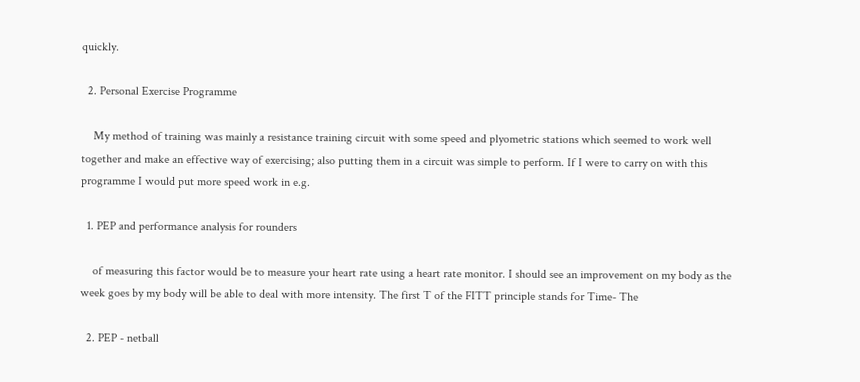quickly.

  2. Personal Exercise Programme

    My method of training was mainly a resistance training circuit with some speed and plyometric stations which seemed to work well together and make an effective way of exercising; also putting them in a circuit was simple to perform. If I were to carry on with this programme I would put more speed work in e.g.

  1. PEP and performance analysis for rounders

    of measuring this factor would be to measure your heart rate using a heart rate monitor. I should see an improvement on my body as the week goes by my body will be able to deal with more intensity. The first T of the FITT principle stands for Time- The

  2. PEP - netball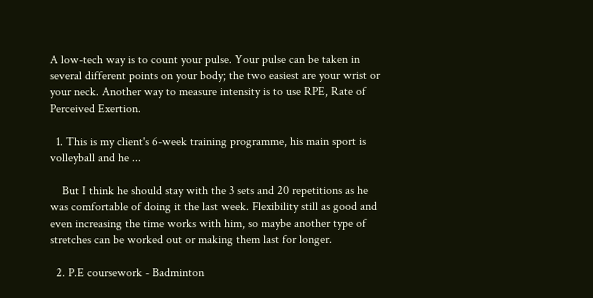A low-tech way is to count your pulse. Your pulse can be taken in several different points on your body; the two easiest are your wrist or your neck. Another way to measure intensity is to use RPE, Rate of Perceived Exertion.

  1. This is my client's 6-week training programme, his main sport is volleyball and he ...

    But I think he should stay with the 3 sets and 20 repetitions as he was comfortable of doing it the last week. Flexibility still as good and even increasing the time works with him, so maybe another type of stretches can be worked out or making them last for longer.

  2. P.E coursework - Badminton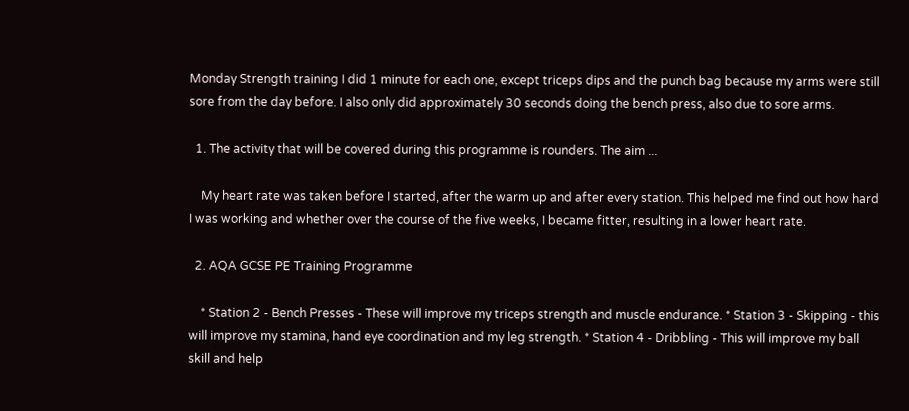Monday Strength training I did 1 minute for each one, except triceps dips and the punch bag because my arms were still sore from the day before. I also only did approximately 30 seconds doing the bench press, also due to sore arms.

  1. The activity that will be covered during this programme is rounders. The aim ...

    My heart rate was taken before I started, after the warm up and after every station. This helped me find out how hard I was working and whether over the course of the five weeks, I became fitter, resulting in a lower heart rate.

  2. AQA GCSE PE Training Programme

    * Station 2 - Bench Presses - These will improve my triceps strength and muscle endurance. * Station 3 - Skipping - this will improve my stamina, hand eye coordination and my leg strength. * Station 4 - Dribbling - This will improve my ball skill and help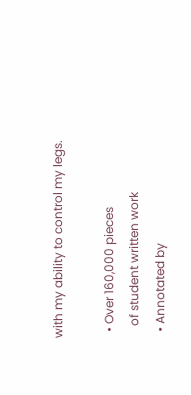with my ability to control my legs.

  • Over 160,000 pieces
    of student written work
  • Annotated by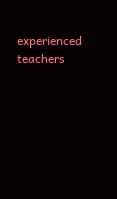experienced teachers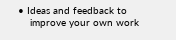• Ideas and feedback to
    improve your own work